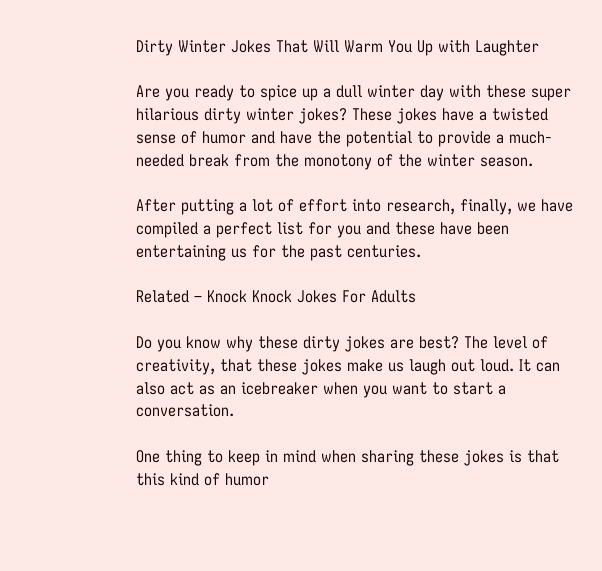Dirty Winter Jokes That Will Warm You Up with Laughter

Are you ready to spice up a dull winter day with these super hilarious dirty winter jokes? These jokes have a twisted sense of humor and have the potential to provide a much-needed break from the monotony of the winter season.

After putting a lot of effort into research, finally, we have compiled a perfect list for you and these have been entertaining us for the past centuries.

Related – Knock Knock Jokes For Adults

Do you know why these dirty jokes are best? The level of creativity, that these jokes make us laugh out loud. It can also act as an icebreaker when you want to start a conversation.

One thing to keep in mind when sharing these jokes is that this kind of humor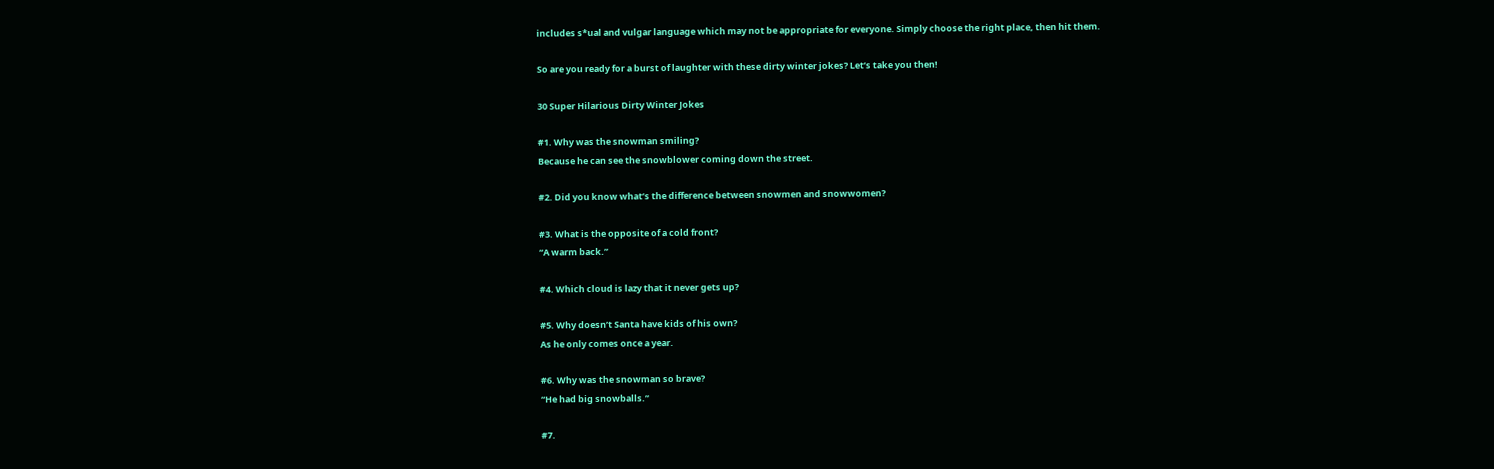includes s*ual and vulgar language which may not be appropriate for everyone. Simply choose the right place, then hit them.

So are you ready for a burst of laughter with these dirty winter jokes? Let’s take you then!

30 Super Hilarious Dirty Winter Jokes

#1. Why was the snowman smiling?
Because he can see the snowblower coming down the street.

#2. Did you know what’s the difference between snowmen and snowwomen?

#3. What is the opposite of a cold front?
“A warm back.”

#4. Which cloud is lazy that it never gets up?

#5. Why doesn’t Santa have kids of his own?
As he only comes once a year.

#6. Why was the snowman so brave?
“He had big snowballs.”

#7.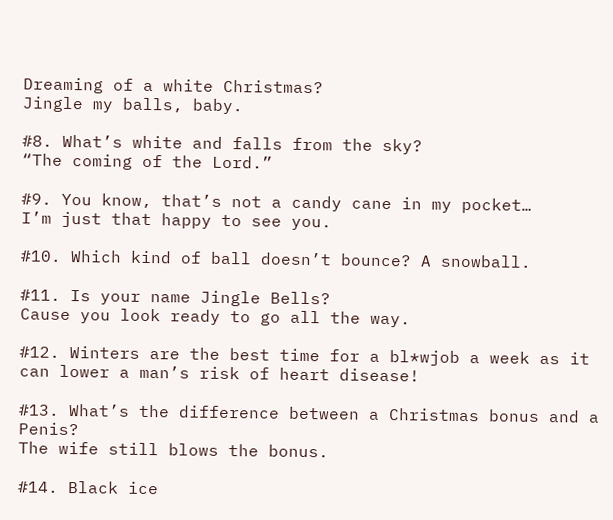Dreaming of a white Christmas?
Jingle my balls, baby.

#8. What’s white and falls from the sky?
“The coming of the Lord.”

#9. You know, that’s not a candy cane in my pocket…
I’m just that happy to see you.

#10. Which kind of ball doesn’t bounce? A snowball.

#11. Is your name Jingle Bells?
Cause you look ready to go all the way.

#12. Winters are the best time for a bl*wjob a week as it can lower a man’s risk of heart disease!

#13. What’s the difference between a Christmas bonus and a Penis?
The wife still blows the bonus.

#14. Black ice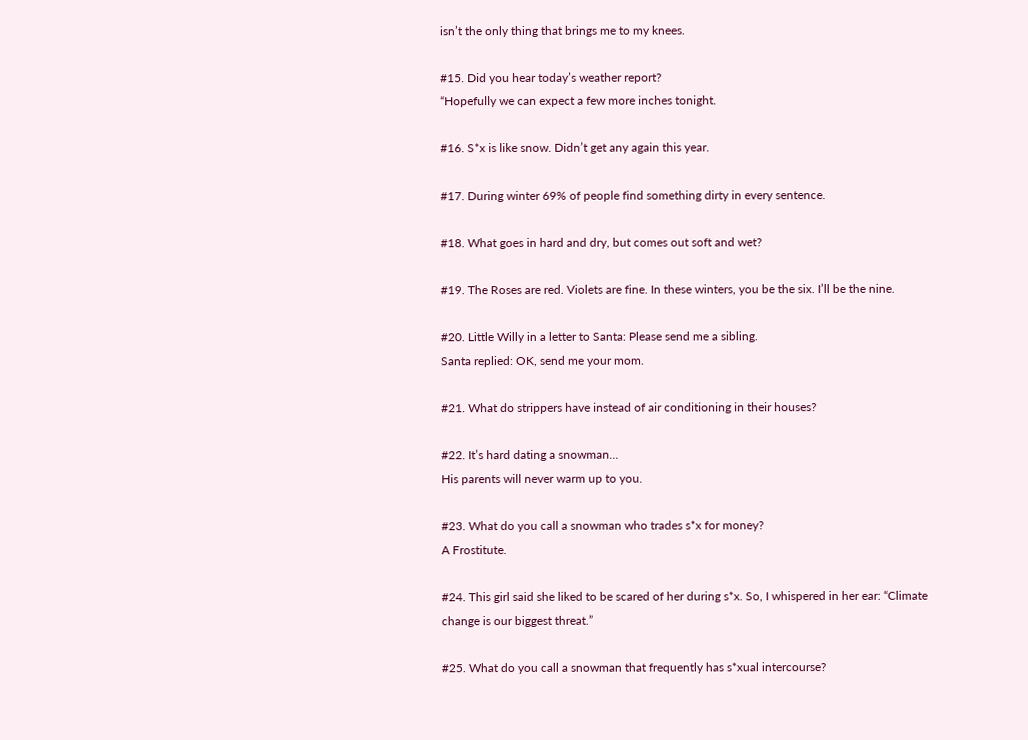isn’t the only thing that brings me to my knees.

#15. Did you hear today’s weather report?
“Hopefully we can expect a few more inches tonight.

#16. S*x is like snow. Didn’t get any again this year.

#17. During winter 69% of people find something dirty in every sentence.

#18. What goes in hard and dry, but comes out soft and wet?

#19. The Roses are red. Violets are fine. In these winters, you be the six. I’ll be the nine.

#20. Little Willy in a letter to Santa: Please send me a sibling.
Santa replied: OK, send me your mom.

#21. What do strippers have instead of air conditioning in their houses?

#22. It’s hard dating a snowman…
His parents will never warm up to you.

#23. What do you call a snowman who trades s*x for money?
A Frostitute.

#24. This girl said she liked to be scared of her during s*x. So, I whispered in her ear: “Climate change is our biggest threat.”

#25. What do you call a snowman that frequently has s*xual intercourse?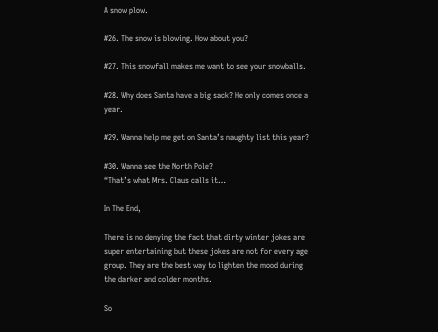A snow plow.

#26. The snow is blowing. How about you?

#27. This snowfall makes me want to see your snowballs.

#28. Why does Santa have a big sack? He only comes once a year.

#29. Wanna help me get on Santa’s naughty list this year?

#30. Wanna see the North Pole?
“That’s what Mrs. Claus calls it…

In The End,

There is no denying the fact that dirty winter jokes are super entertaining but these jokes are not for every age group. They are the best way to lighten the mood during the darker and colder months.

So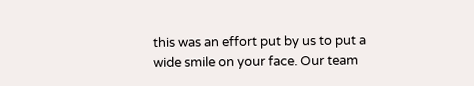this was an effort put by us to put a wide smile on your face. Our team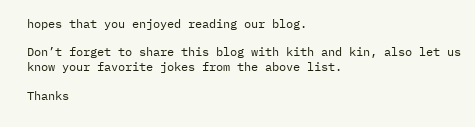hopes that you enjoyed reading our blog.

Don’t forget to share this blog with kith and kin, also let us know your favorite jokes from the above list.

Thanks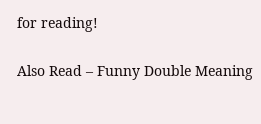for reading!

Also Read – Funny Double Meaning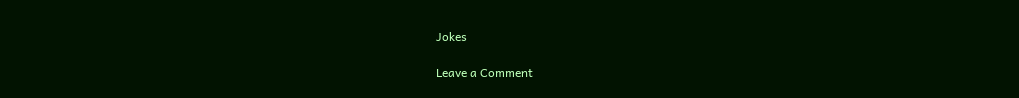Jokes

Leave a Comment